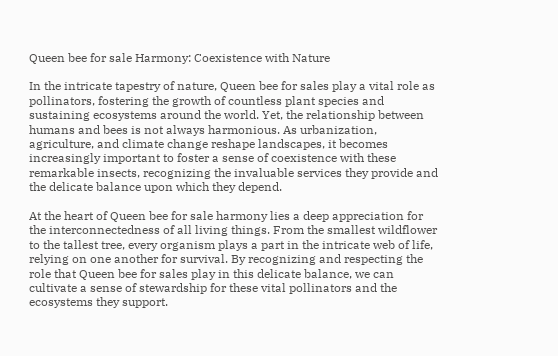Queen bee for sale Harmony: Coexistence with Nature

In the intricate tapestry of nature, Queen bee for sales play a vital role as pollinators, fostering the growth of countless plant species and sustaining ecosystems around the world. Yet, the relationship between humans and bees is not always harmonious. As urbanization, agriculture, and climate change reshape landscapes, it becomes increasingly important to foster a sense of coexistence with these remarkable insects, recognizing the invaluable services they provide and the delicate balance upon which they depend.

At the heart of Queen bee for sale harmony lies a deep appreciation for the interconnectedness of all living things. From the smallest wildflower to the tallest tree, every organism plays a part in the intricate web of life, relying on one another for survival. By recognizing and respecting the role that Queen bee for sales play in this delicate balance, we can cultivate a sense of stewardship for these vital pollinators and the ecosystems they support.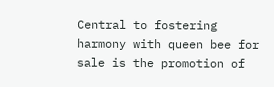Central to fostering harmony with queen bee for sale is the promotion of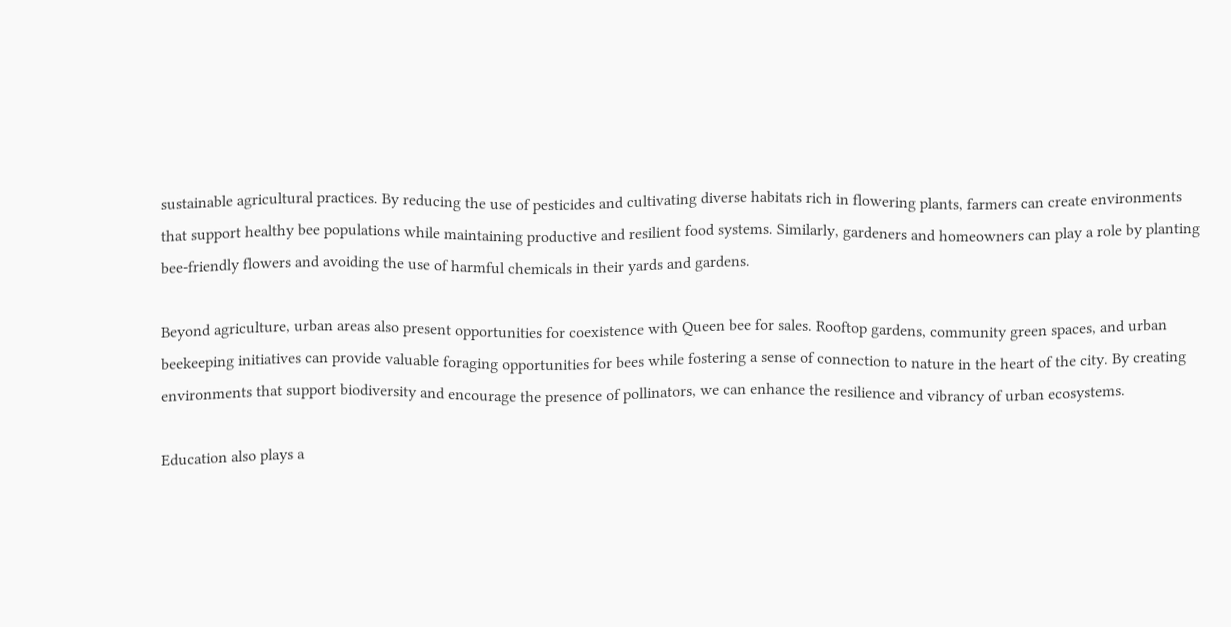sustainable agricultural practices. By reducing the use of pesticides and cultivating diverse habitats rich in flowering plants, farmers can create environments that support healthy bee populations while maintaining productive and resilient food systems. Similarly, gardeners and homeowners can play a role by planting bee-friendly flowers and avoiding the use of harmful chemicals in their yards and gardens.

Beyond agriculture, urban areas also present opportunities for coexistence with Queen bee for sales. Rooftop gardens, community green spaces, and urban beekeeping initiatives can provide valuable foraging opportunities for bees while fostering a sense of connection to nature in the heart of the city. By creating environments that support biodiversity and encourage the presence of pollinators, we can enhance the resilience and vibrancy of urban ecosystems.

Education also plays a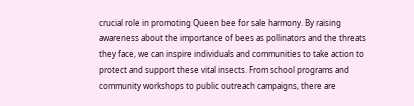crucial role in promoting Queen bee for sale harmony. By raising awareness about the importance of bees as pollinators and the threats they face, we can inspire individuals and communities to take action to protect and support these vital insects. From school programs and community workshops to public outreach campaigns, there are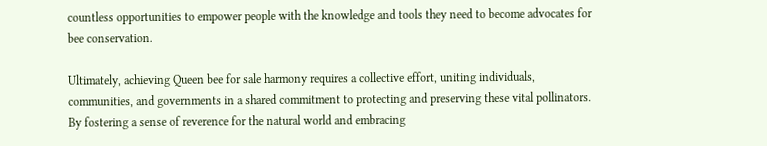countless opportunities to empower people with the knowledge and tools they need to become advocates for bee conservation.

Ultimately, achieving Queen bee for sale harmony requires a collective effort, uniting individuals, communities, and governments in a shared commitment to protecting and preserving these vital pollinators. By fostering a sense of reverence for the natural world and embracing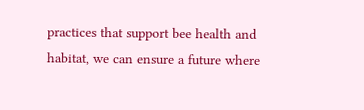practices that support bee health and habitat, we can ensure a future where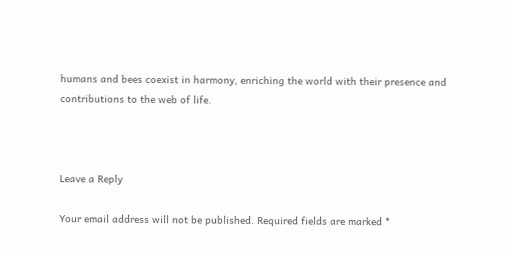humans and bees coexist in harmony, enriching the world with their presence and contributions to the web of life.



Leave a Reply

Your email address will not be published. Required fields are marked *